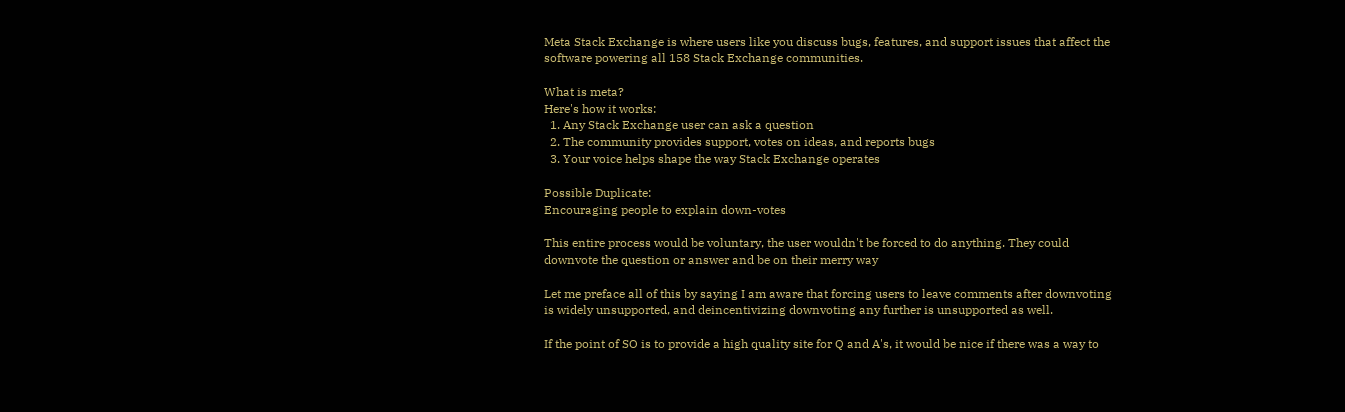Meta Stack Exchange is where users like you discuss bugs, features, and support issues that affect the software powering all 158 Stack Exchange communities.

What is meta?
Here's how it works:
  1. Any Stack Exchange user can ask a question
  2. The community provides support, votes on ideas, and reports bugs
  3. Your voice helps shape the way Stack Exchange operates

Possible Duplicate:
Encouraging people to explain down-votes

This entire process would be voluntary, the user wouldn't be forced to do anything. They could downvote the question or answer and be on their merry way

Let me preface all of this by saying I am aware that forcing users to leave comments after downvoting is widely unsupported, and deincentivizing downvoting any further is unsupported as well.

If the point of SO is to provide a high quality site for Q and A's, it would be nice if there was a way to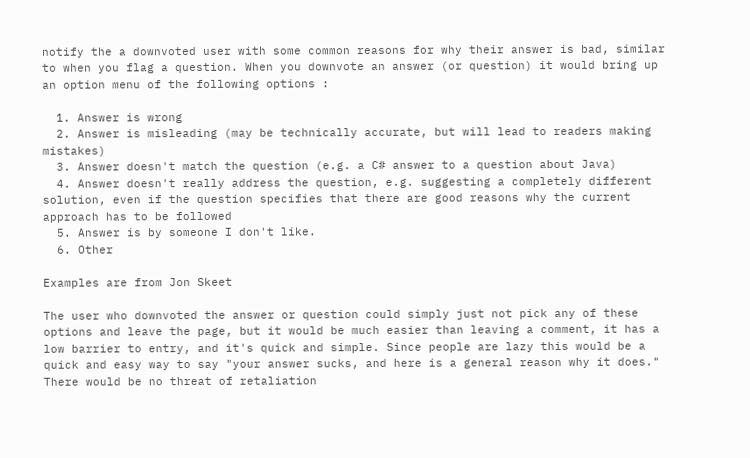notify the a downvoted user with some common reasons for why their answer is bad, similar to when you flag a question. When you downvote an answer (or question) it would bring up an option menu of the following options :

  1. Answer is wrong
  2. Answer is misleading (may be technically accurate, but will lead to readers making mistakes)
  3. Answer doesn't match the question (e.g. a C# answer to a question about Java)
  4. Answer doesn't really address the question, e.g. suggesting a completely different solution, even if the question specifies that there are good reasons why the current approach has to be followed
  5. Answer is by someone I don't like.
  6. Other

Examples are from Jon Skeet

The user who downvoted the answer or question could simply just not pick any of these options and leave the page, but it would be much easier than leaving a comment, it has a low barrier to entry, and it's quick and simple. Since people are lazy this would be a quick and easy way to say "your answer sucks, and here is a general reason why it does." There would be no threat of retaliation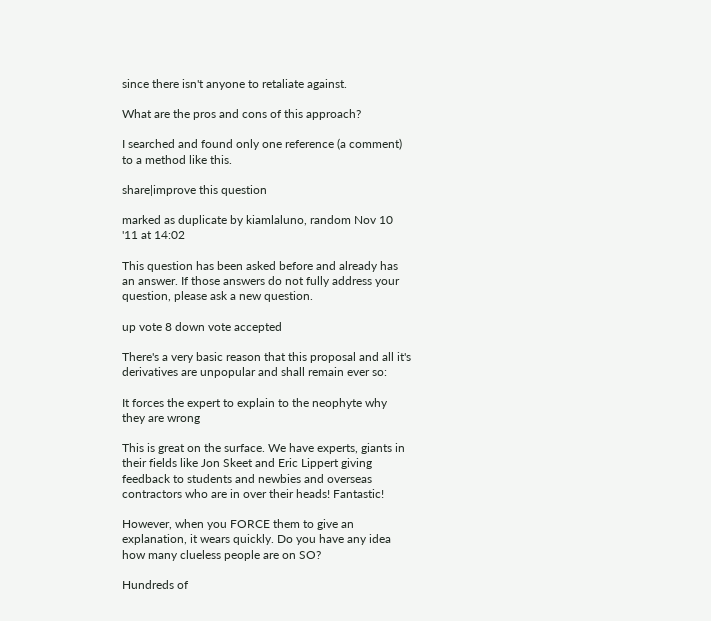since there isn't anyone to retaliate against.

What are the pros and cons of this approach?

I searched and found only one reference (a comment) to a method like this.

share|improve this question

marked as duplicate by kiamlaluno, random Nov 10 '11 at 14:02

This question has been asked before and already has an answer. If those answers do not fully address your question, please ask a new question.

up vote 8 down vote accepted

There's a very basic reason that this proposal and all it's derivatives are unpopular and shall remain ever so:

It forces the expert to explain to the neophyte why they are wrong

This is great on the surface. We have experts, giants in their fields like Jon Skeet and Eric Lippert giving feedback to students and newbies and overseas contractors who are in over their heads! Fantastic!

However, when you FORCE them to give an explanation, it wears quickly. Do you have any idea how many clueless people are on SO?

Hundreds of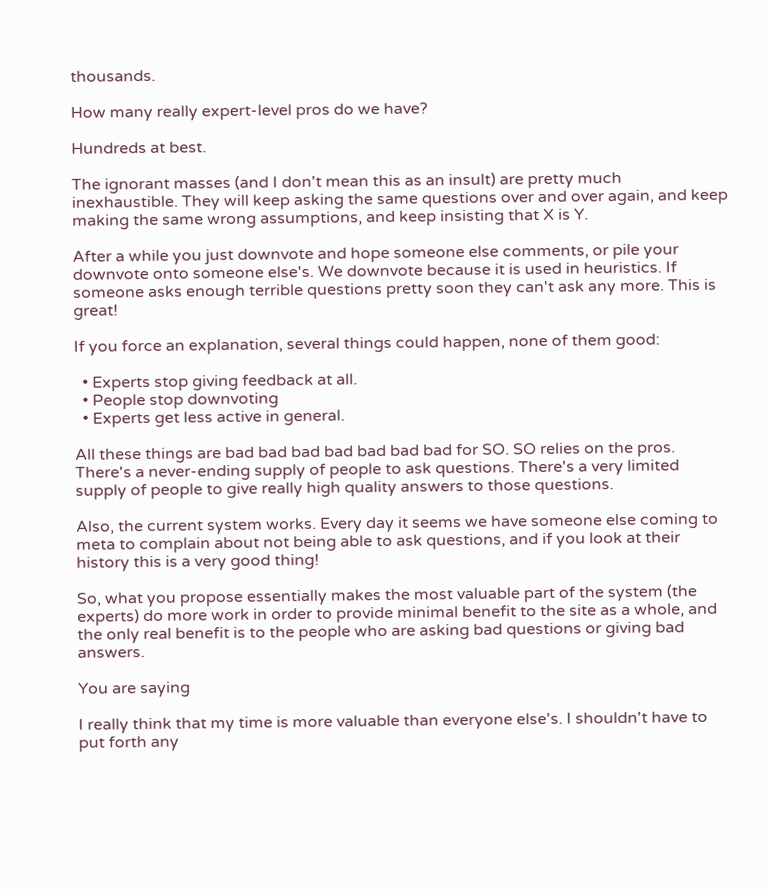thousands.

How many really expert-level pros do we have?

Hundreds at best.

The ignorant masses (and I don't mean this as an insult) are pretty much inexhaustible. They will keep asking the same questions over and over again, and keep making the same wrong assumptions, and keep insisting that X is Y.

After a while you just downvote and hope someone else comments, or pile your downvote onto someone else's. We downvote because it is used in heuristics. If someone asks enough terrible questions pretty soon they can't ask any more. This is great!

If you force an explanation, several things could happen, none of them good:

  • Experts stop giving feedback at all.
  • People stop downvoting
  • Experts get less active in general.

All these things are bad bad bad bad bad bad bad for SO. SO relies on the pros. There's a never-ending supply of people to ask questions. There's a very limited supply of people to give really high quality answers to those questions.

Also, the current system works. Every day it seems we have someone else coming to meta to complain about not being able to ask questions, and if you look at their history this is a very good thing!

So, what you propose essentially makes the most valuable part of the system (the experts) do more work in order to provide minimal benefit to the site as a whole, and the only real benefit is to the people who are asking bad questions or giving bad answers.

You are saying

I really think that my time is more valuable than everyone else's. I shouldn't have to put forth any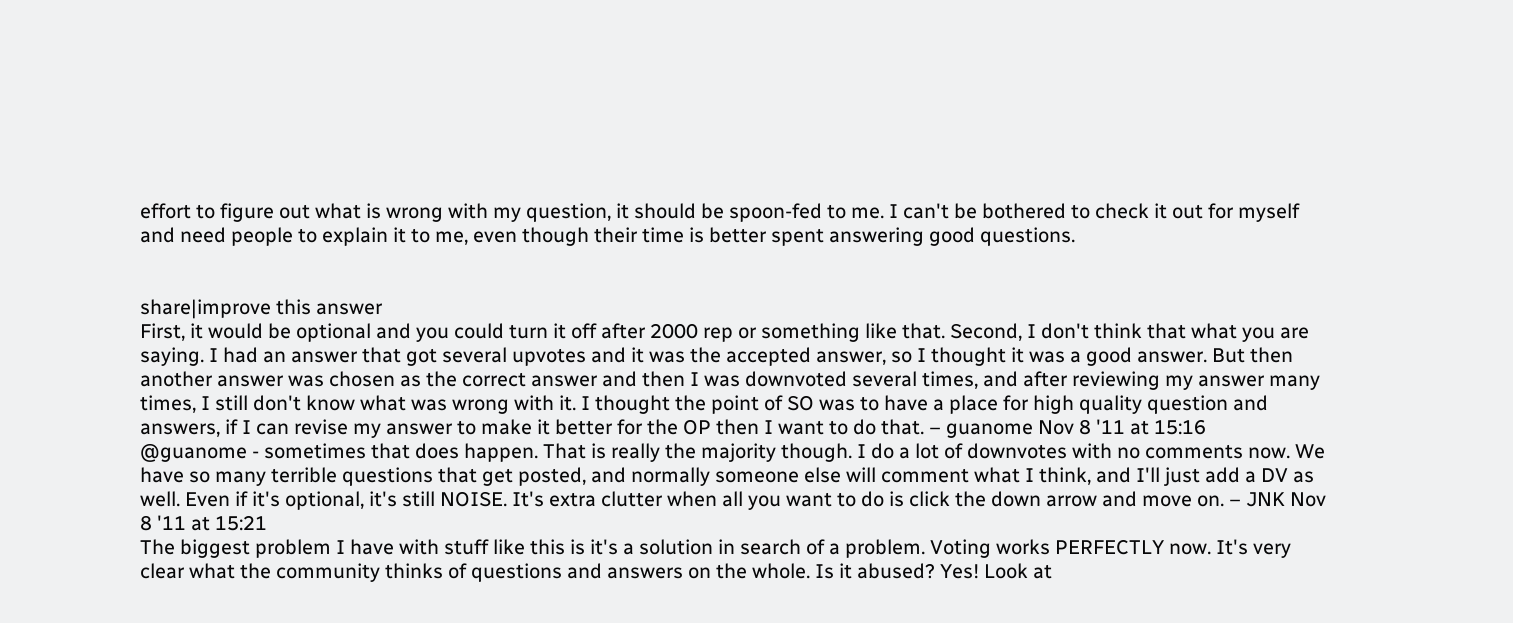effort to figure out what is wrong with my question, it should be spoon-fed to me. I can't be bothered to check it out for myself and need people to explain it to me, even though their time is better spent answering good questions.


share|improve this answer
First, it would be optional and you could turn it off after 2000 rep or something like that. Second, I don't think that what you are saying. I had an answer that got several upvotes and it was the accepted answer, so I thought it was a good answer. But then another answer was chosen as the correct answer and then I was downvoted several times, and after reviewing my answer many times, I still don't know what was wrong with it. I thought the point of SO was to have a place for high quality question and answers, if I can revise my answer to make it better for the OP then I want to do that. – guanome Nov 8 '11 at 15:16
@guanome - sometimes that does happen. That is really the majority though. I do a lot of downvotes with no comments now. We have so many terrible questions that get posted, and normally someone else will comment what I think, and I'll just add a DV as well. Even if it's optional, it's still NOISE. It's extra clutter when all you want to do is click the down arrow and move on. – JNK Nov 8 '11 at 15:21
The biggest problem I have with stuff like this is it's a solution in search of a problem. Voting works PERFECTLY now. It's very clear what the community thinks of questions and answers on the whole. Is it abused? Yes! Look at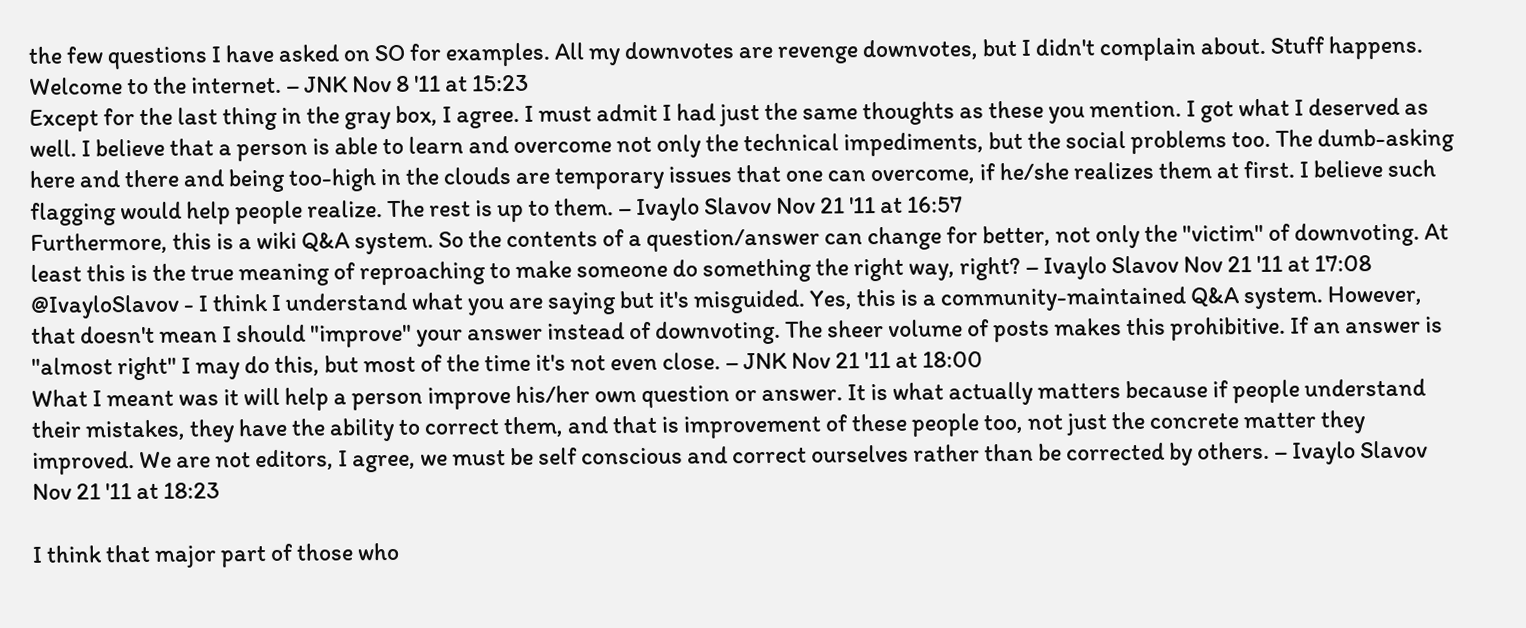the few questions I have asked on SO for examples. All my downvotes are revenge downvotes, but I didn't complain about. Stuff happens. Welcome to the internet. – JNK Nov 8 '11 at 15:23
Except for the last thing in the gray box, I agree. I must admit I had just the same thoughts as these you mention. I got what I deserved as well. I believe that a person is able to learn and overcome not only the technical impediments, but the social problems too. The dumb-asking here and there and being too-high in the clouds are temporary issues that one can overcome, if he/she realizes them at first. I believe such flagging would help people realize. The rest is up to them. – Ivaylo Slavov Nov 21 '11 at 16:57
Furthermore, this is a wiki Q&A system. So the contents of a question/answer can change for better, not only the "victim" of downvoting. At least this is the true meaning of reproaching to make someone do something the right way, right? – Ivaylo Slavov Nov 21 '11 at 17:08
@IvayloSlavov - I think I understand what you are saying but it's misguided. Yes, this is a community-maintained Q&A system. However, that doesn't mean I should "improve" your answer instead of downvoting. The sheer volume of posts makes this prohibitive. If an answer is "almost right" I may do this, but most of the time it's not even close. – JNK Nov 21 '11 at 18:00
What I meant was it will help a person improve his/her own question or answer. It is what actually matters because if people understand their mistakes, they have the ability to correct them, and that is improvement of these people too, not just the concrete matter they improved. We are not editors, I agree, we must be self conscious and correct ourselves rather than be corrected by others. – Ivaylo Slavov Nov 21 '11 at 18:23

I think that major part of those who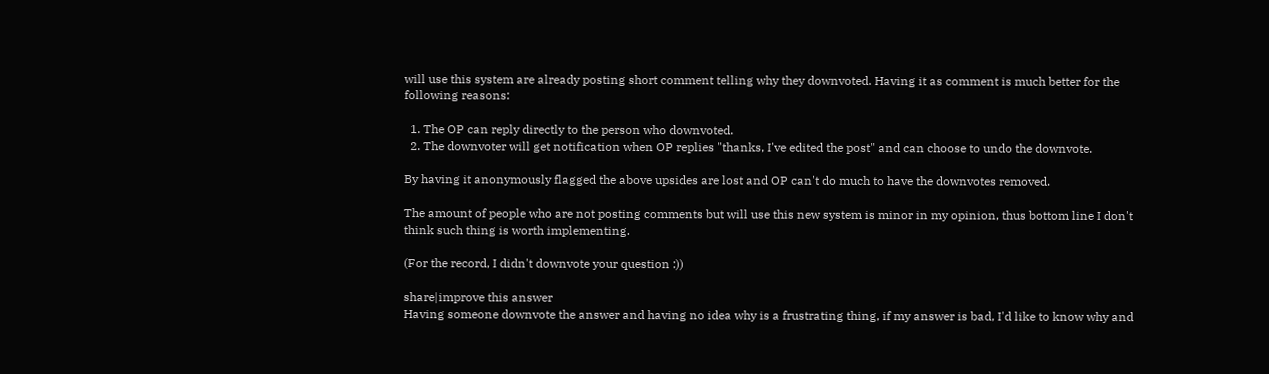will use this system are already posting short comment telling why they downvoted. Having it as comment is much better for the following reasons:

  1. The OP can reply directly to the person who downvoted.
  2. The downvoter will get notification when OP replies "thanks, I've edited the post" and can choose to undo the downvote.

By having it anonymously flagged the above upsides are lost and OP can't do much to have the downvotes removed.

The amount of people who are not posting comments but will use this new system is minor in my opinion, thus bottom line I don't think such thing is worth implementing.

(For the record, I didn't downvote your question :))

share|improve this answer
Having someone downvote the answer and having no idea why is a frustrating thing, if my answer is bad, I'd like to know why and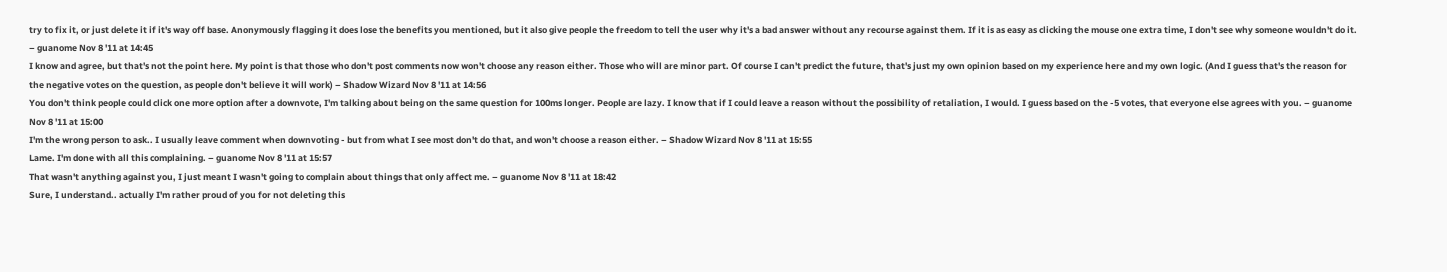try to fix it, or just delete it if it's way off base. Anonymously flagging it does lose the benefits you mentioned, but it also give people the freedom to tell the user why it's a bad answer without any recourse against them. If it is as easy as clicking the mouse one extra time, I don't see why someone wouldn't do it. – guanome Nov 8 '11 at 14:45
I know and agree, but that's not the point here. My point is that those who don't post comments now won't choose any reason either. Those who will are minor part. Of course I can't predict the future, that's just my own opinion based on my experience here and my own logic. (And I guess that's the reason for the negative votes on the question, as people don't believe it will work) – Shadow Wizard Nov 8 '11 at 14:56
You don't think people could click one more option after a downvote, I'm talking about being on the same question for 100ms longer. People are lazy. I know that if I could leave a reason without the possibility of retaliation, I would. I guess based on the -5 votes, that everyone else agrees with you. – guanome Nov 8 '11 at 15:00
I'm the wrong person to ask.. I usually leave comment when downvoting - but from what I see most don't do that, and won't choose a reason either. – Shadow Wizard Nov 8 '11 at 15:55
Lame. I'm done with all this complaining. – guanome Nov 8 '11 at 15:57
That wasn't anything against you, I just meant I wasn't going to complain about things that only affect me. – guanome Nov 8 '11 at 18:42
Sure, I understand.. actually I'm rather proud of you for not deleting this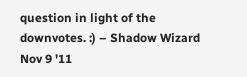question in light of the downvotes. :) – Shadow Wizard Nov 9 '11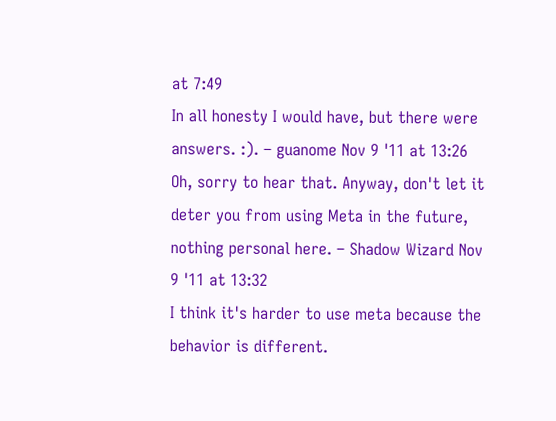at 7:49
In all honesty I would have, but there were answers. :). – guanome Nov 9 '11 at 13:26
Oh, sorry to hear that. Anyway, don't let it deter you from using Meta in the future, nothing personal here. – Shadow Wizard Nov 9 '11 at 13:32
I think it's harder to use meta because the behavior is different.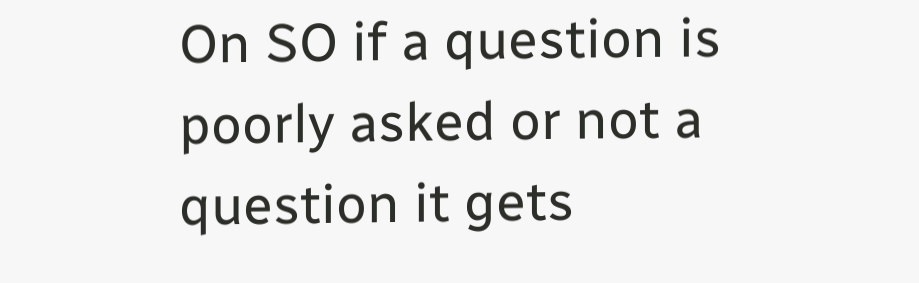On SO if a question is poorly asked or not a question it gets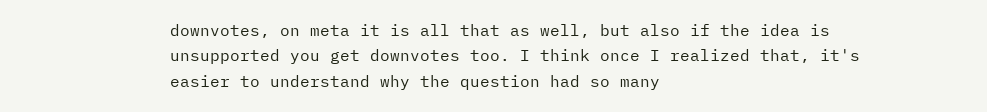downvotes, on meta it is all that as well, but also if the idea is unsupported you get downvotes too. I think once I realized that, it's easier to understand why the question had so many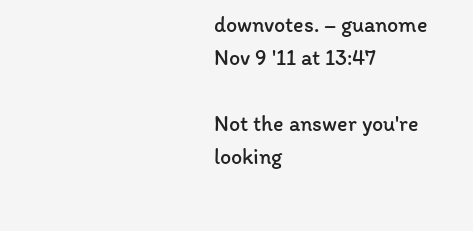downvotes. – guanome Nov 9 '11 at 13:47

Not the answer you're looking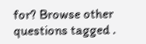for? Browse other questions tagged .